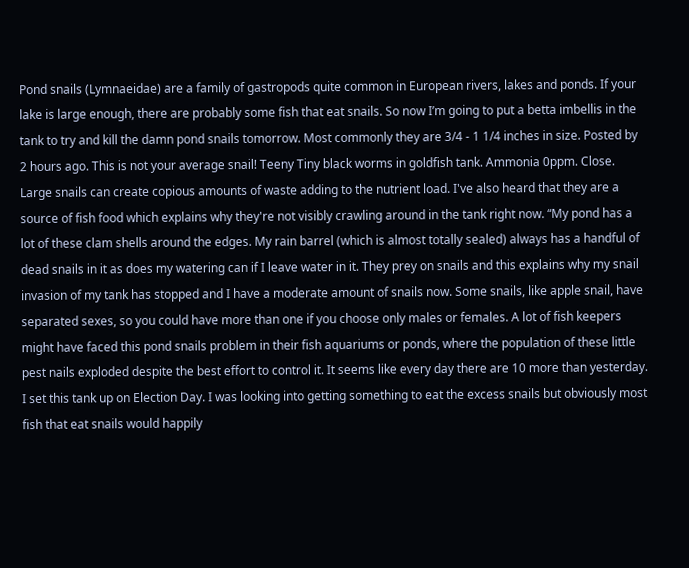Pond snails (Lymnaeidae) are a family of gastropods quite common in European rivers, lakes and ponds. If your lake is large enough, there are probably some fish that eat snails. So now I’m going to put a betta imbellis in the tank to try and kill the damn pond snails tomorrow. Most commonly they are 3/4 - 1 1/4 inches in size. Posted by 2 hours ago. This is not your average snail! Teeny Tiny black worms in goldfish tank. Ammonia 0ppm. Close. Large snails can create copious amounts of waste adding to the nutrient load. I've also heard that they are a source of fish food which explains why they're not visibly crawling around in the tank right now. “My pond has a lot of these clam shells around the edges. My rain barrel (which is almost totally sealed) always has a handful of dead snails in it as does my watering can if I leave water in it. They prey on snails and this explains why my snail invasion of my tank has stopped and I have a moderate amount of snails now. Some snails, like apple snail, have separated sexes, so you could have more than one if you choose only males or females. A lot of fish keepers might have faced this pond snails problem in their fish aquariums or ponds, where the population of these little pest nails exploded despite the best effort to control it. It seems like every day there are 10 more than yesterday. I set this tank up on Election Day. I was looking into getting something to eat the excess snails but obviously most fish that eat snails would happily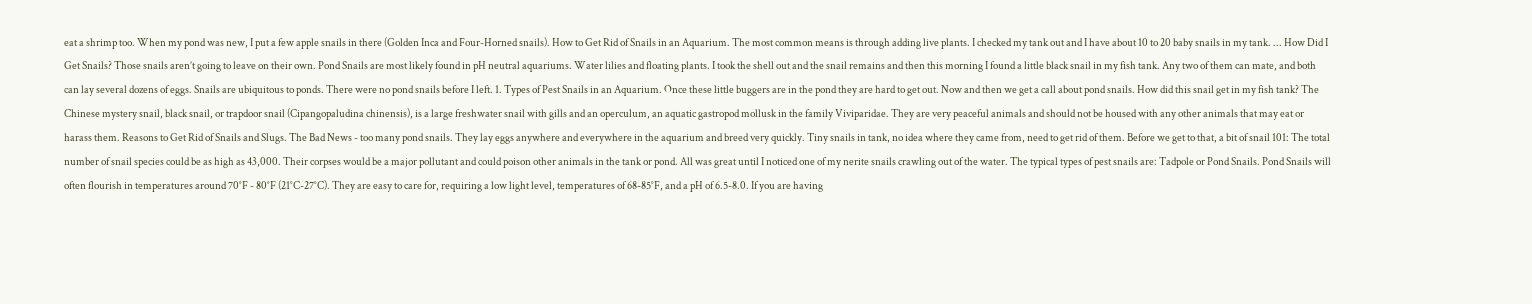eat a shrimp too. When my pond was new, I put a few apple snails in there (Golden Inca and Four-Horned snails). How to Get Rid of Snails in an Aquarium. The most common means is through adding live plants. I checked my tank out and I have about 10 to 20 baby snails in my tank. ... How Did I Get Snails? Those snails aren’t going to leave on their own. Pond Snails are most likely found in pH neutral aquariums. Water lilies and floating plants. I took the shell out and the snail remains and then this morning I found a little black snail in my fish tank. Any two of them can mate, and both can lay several dozens of eggs. Snails are ubiquitous to ponds. There were no pond snails before I left. 1. Types of Pest Snails in an Aquarium. Once these little buggers are in the pond they are hard to get out. Now and then we get a call about pond snails. How did this snail get in my fish tank? The Chinese mystery snail, black snail, or trapdoor snail (Cipangopaludina chinensis), is a large freshwater snail with gills and an operculum, an aquatic gastropod mollusk in the family Viviparidae. They are very peaceful animals and should not be housed with any other animals that may eat or harass them. Reasons to Get Rid of Snails and Slugs. The Bad News - too many pond snails. They lay eggs anywhere and everywhere in the aquarium and breed very quickly. Tiny snails in tank, no idea where they came from, need to get rid of them. Before we get to that, a bit of snail 101: The total number of snail species could be as high as 43,000. Their corpses would be a major pollutant and could poison other animals in the tank or pond. All was great until I noticed one of my nerite snails crawling out of the water. The typical types of pest snails are: Tadpole or Pond Snails. Pond Snails will often flourish in temperatures around 70°F - 80°F (21°C-27°C). They are easy to care for, requiring a low light level, temperatures of 68-85°F, and a pH of 6.5-8.0. If you are having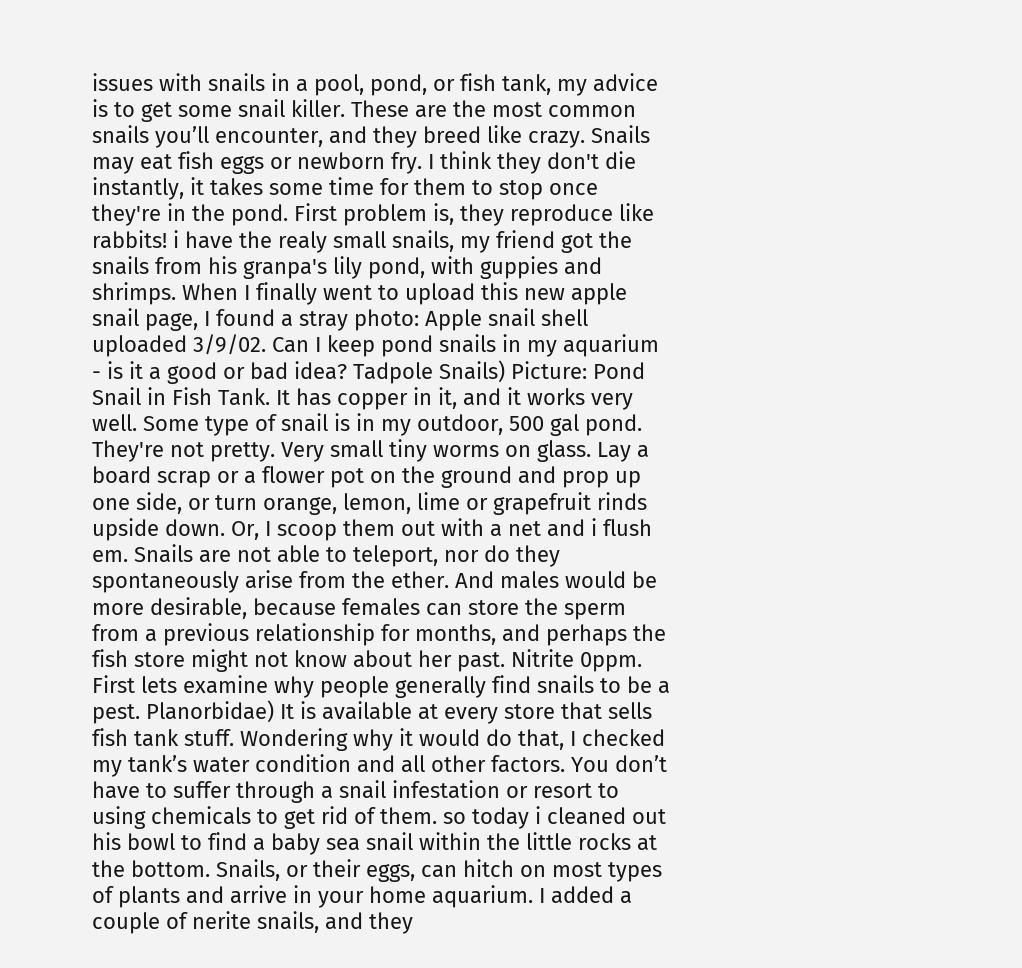issues with snails in a pool, pond, or fish tank, my advice is to get some snail killer. These are the most common snails you’ll encounter, and they breed like crazy. Snails may eat fish eggs or newborn fry. I think they don't die instantly, it takes some time for them to stop once they're in the pond. First problem is, they reproduce like rabbits! i have the realy small snails, my friend got the snails from his granpa's lily pond, with guppies and shrimps. When I finally went to upload this new apple snail page, I found a stray photo: Apple snail shell uploaded 3/9/02. Can I keep pond snails in my aquarium - is it a good or bad idea? Tadpole Snails) Picture: Pond Snail in Fish Tank. It has copper in it, and it works very well. Some type of snail is in my outdoor, 500 gal pond. They're not pretty. Very small tiny worms on glass. Lay a board scrap or a flower pot on the ground and prop up one side, or turn orange, lemon, lime or grapefruit rinds upside down. Or, I scoop them out with a net and i flush em. Snails are not able to teleport, nor do they spontaneously arise from the ether. And males would be more desirable, because females can store the sperm from a previous relationship for months, and perhaps the fish store might not know about her past. Nitrite 0ppm. First lets examine why people generally find snails to be a pest. Planorbidae) It is available at every store that sells fish tank stuff. Wondering why it would do that, I checked my tank’s water condition and all other factors. You don’t have to suffer through a snail infestation or resort to using chemicals to get rid of them. so today i cleaned out his bowl to find a baby sea snail within the little rocks at the bottom. Snails, or their eggs, can hitch on most types of plants and arrive in your home aquarium. I added a couple of nerite snails, and they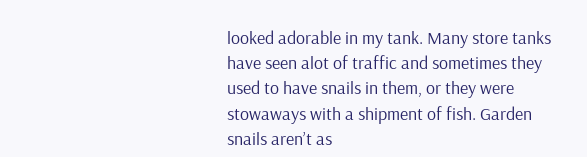looked adorable in my tank. Many store tanks have seen alot of traffic and sometimes they used to have snails in them, or they were stowaways with a shipment of fish. Garden snails aren’t as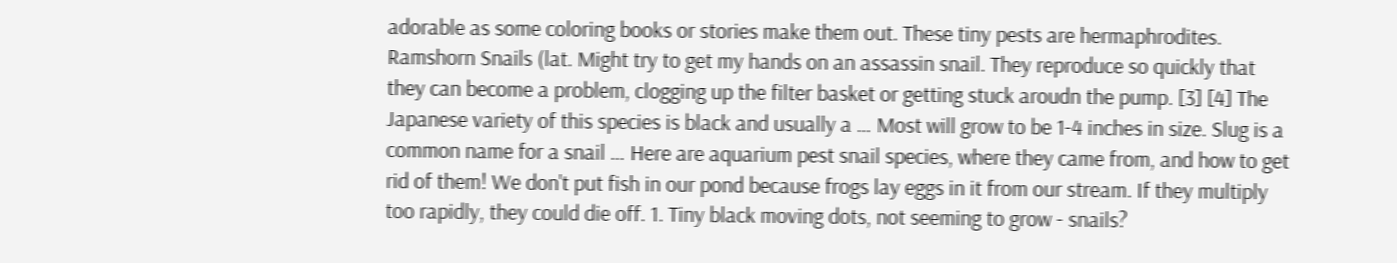adorable as some coloring books or stories make them out. These tiny pests are hermaphrodites. Ramshorn Snails (lat. Might try to get my hands on an assassin snail. They reproduce so quickly that they can become a problem, clogging up the filter basket or getting stuck aroudn the pump. [3] [4] The Japanese variety of this species is black and usually a … Most will grow to be 1-4 inches in size. Slug is a common name for a snail … Here are aquarium pest snail species, where they came from, and how to get rid of them! We don't put fish in our pond because frogs lay eggs in it from our stream. If they multiply too rapidly, they could die off. 1. Tiny black moving dots, not seeming to grow - snails?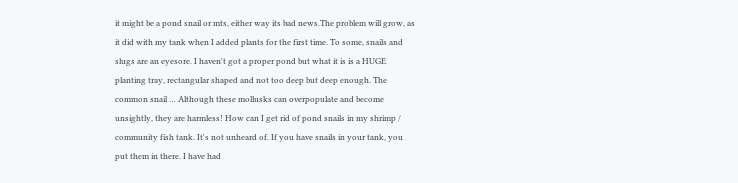it might be a pond snail or mts, either way its bad news.The problem will grow, as it did with my tank when I added plants for the first time. To some, snails and slugs are an eyesore. I haven't got a proper pond but what it is is a HUGE planting tray, rectangular shaped and not too deep but deep enough. The common snail … Although these mollusks can overpopulate and become unsightly, they are harmless! How can I get rid of pond snails in my shrimp / community fish tank. It's not unheard of. If you have snails in your tank, you put them in there. I have had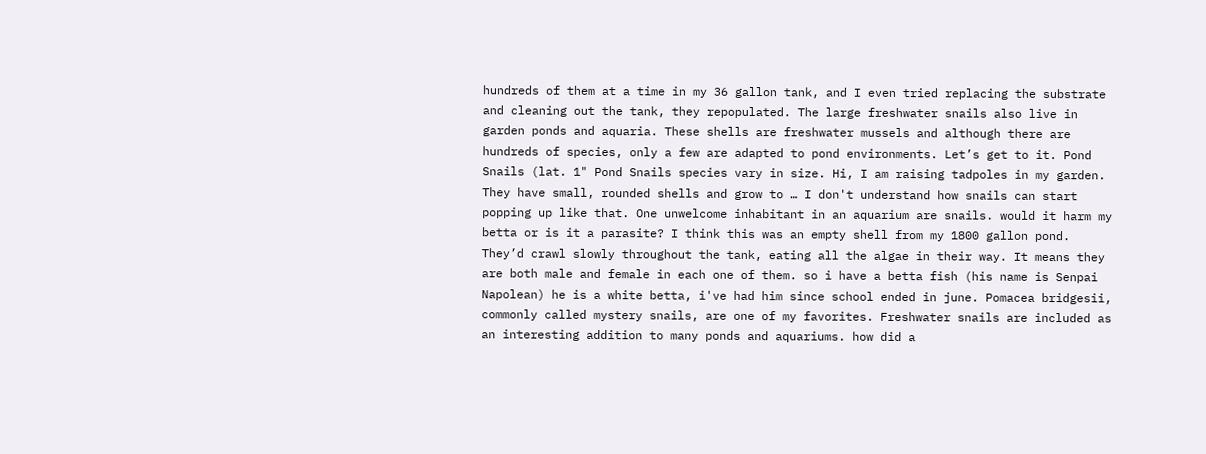hundreds of them at a time in my 36 gallon tank, and I even tried replacing the substrate and cleaning out the tank, they repopulated. The large freshwater snails also live in garden ponds and aquaria. These shells are freshwater mussels and although there are hundreds of species, only a few are adapted to pond environments. Let’s get to it. Pond Snails (lat. 1" Pond Snails species vary in size. Hi, I am raising tadpoles in my garden. They have small, rounded shells and grow to … I don't understand how snails can start popping up like that. One unwelcome inhabitant in an aquarium are snails. would it harm my betta or is it a parasite? I think this was an empty shell from my 1800 gallon pond. They’d crawl slowly throughout the tank, eating all the algae in their way. It means they are both male and female in each one of them. so i have a betta fish (his name is Senpai Napolean) he is a white betta, i've had him since school ended in june. Pomacea bridgesii, commonly called mystery snails, are one of my favorites. Freshwater snails are included as an interesting addition to many ponds and aquariums. how did a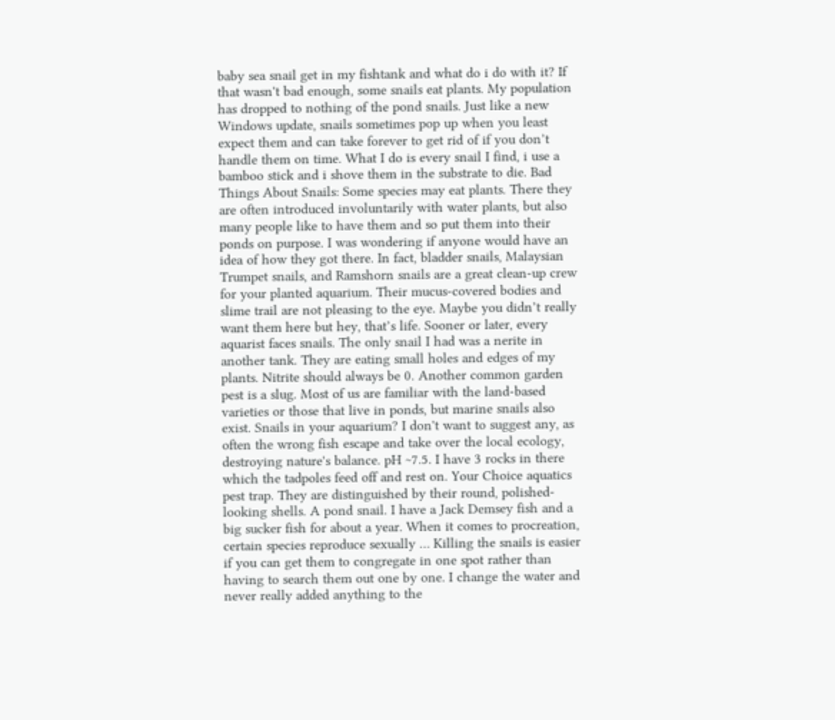baby sea snail get in my fishtank and what do i do with it? If that wasn't bad enough, some snails eat plants. My population has dropped to nothing of the pond snails. Just like a new Windows update, snails sometimes pop up when you least expect them and can take forever to get rid of if you don’t handle them on time. What I do is every snail I find, i use a bamboo stick and i shove them in the substrate to die. Bad Things About Snails: Some species may eat plants. There they are often introduced involuntarily with water plants, but also many people like to have them and so put them into their ponds on purpose. I was wondering if anyone would have an idea of how they got there. In fact, bladder snails, Malaysian Trumpet snails, and Ramshorn snails are a great clean-up crew for your planted aquarium. Their mucus-covered bodies and slime trail are not pleasing to the eye. Maybe you didn’t really want them here but hey, that’s life. Sooner or later, every aquarist faces snails. The only snail I had was a nerite in another tank. They are eating small holes and edges of my plants. Nitrite should always be 0. Another common garden pest is a slug. Most of us are familiar with the land-based varieties or those that live in ponds, but marine snails also exist. Snails in your aquarium? I don't want to suggest any, as often the wrong fish escape and take over the local ecology, destroying nature's balance. pH ~7.5. I have 3 rocks in there which the tadpoles feed off and rest on. Your Choice aquatics pest trap. They are distinguished by their round, polished-looking shells. A pond snail. I have a Jack Demsey fish and a big sucker fish for about a year. When it comes to procreation, certain species reproduce sexually … Killing the snails is easier if you can get them to congregate in one spot rather than having to search them out one by one. I change the water and never really added anything to the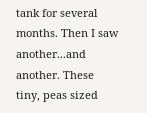tank for several months. Then I saw another...and another. These tiny, peas sized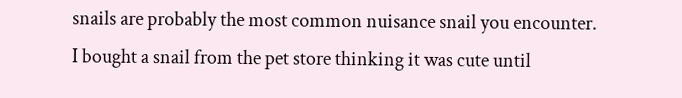snails are probably the most common nuisance snail you encounter. I bought a snail from the pet store thinking it was cute until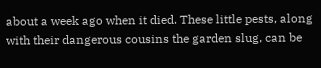about a week ago when it died. These little pests, along with their dangerous cousins the garden slug, can be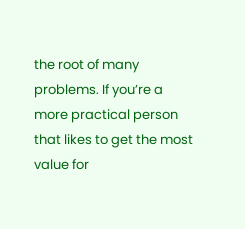the root of many problems. If you’re a more practical person that likes to get the most value for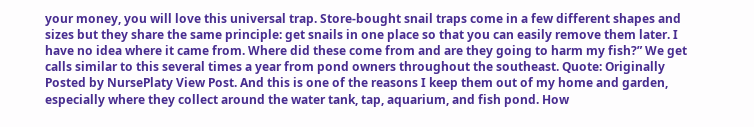your money, you will love this universal trap. Store-bought snail traps come in a few different shapes and sizes but they share the same principle: get snails in one place so that you can easily remove them later. I have no idea where it came from. Where did these come from and are they going to harm my fish?” We get calls similar to this several times a year from pond owners throughout the southeast. Quote: Originally Posted by NursePlaty View Post. And this is one of the reasons I keep them out of my home and garden, especially where they collect around the water tank, tap, aquarium, and fish pond. How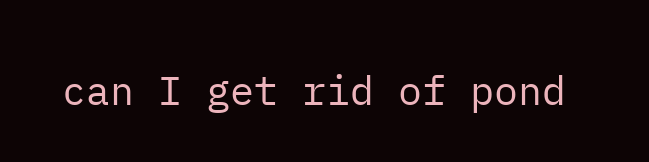can I get rid of pond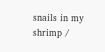snails in my shrimp /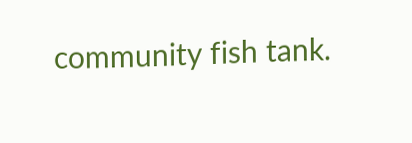community fish tank.